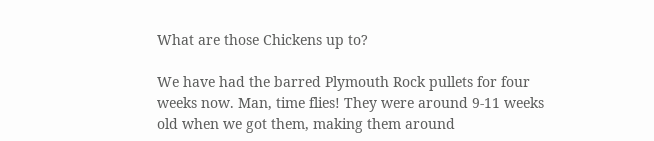What are those Chickens up to?

We have had the barred Plymouth Rock pullets for four weeks now. Man, time flies! They were around 9-11 weeks old when we got them, making them around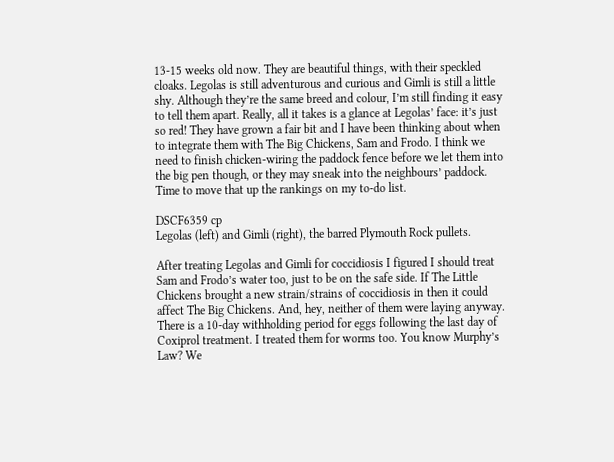13-15 weeks old now. They are beautiful things, with their speckled cloaks. Legolas is still adventurous and curious and Gimli is still a little shy. Although they’re the same breed and colour, I’m still finding it easy to tell them apart. Really, all it takes is a glance at Legolas’ face: it’s just so red! They have grown a fair bit and I have been thinking about when to integrate them with The Big Chickens, Sam and Frodo. I think we need to finish chicken-wiring the paddock fence before we let them into the big pen though, or they may sneak into the neighbours’ paddock. Time to move that up the rankings on my to-do list.

DSCF6359 cp
Legolas (left) and Gimli (right), the barred Plymouth Rock pullets.

After treating Legolas and Gimli for coccidiosis I figured I should treat Sam and Frodo’s water too, just to be on the safe side. If The Little Chickens brought a new strain/strains of coccidiosis in then it could affect The Big Chickens. And, hey, neither of them were laying anyway. There is a 10-day withholding period for eggs following the last day of Coxiprol treatment. I treated them for worms too. You know Murphy’s Law? We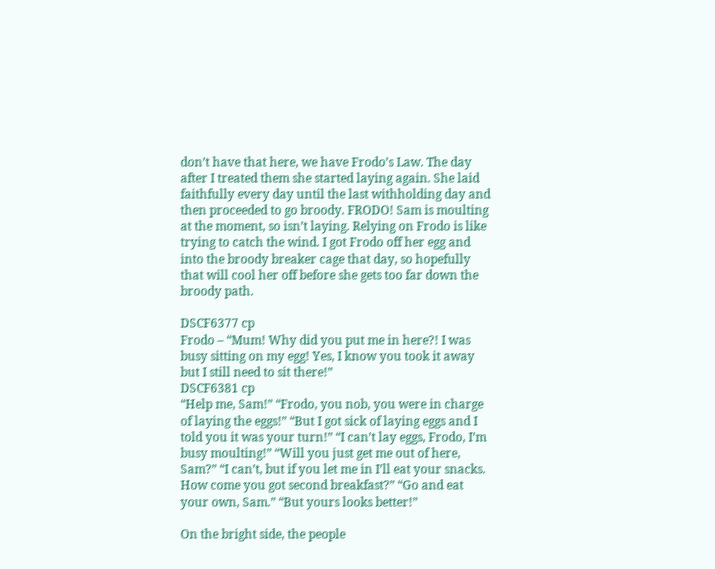don’t have that here, we have Frodo’s Law. The day after I treated them she started laying again. She laid faithfully every day until the last withholding day and then proceeded to go broody. FRODO! Sam is moulting at the moment, so isn’t laying. Relying on Frodo is like trying to catch the wind. I got Frodo off her egg and into the broody breaker cage that day, so hopefully that will cool her off before she gets too far down the broody path.

DSCF6377 cp
Frodo – “Mum! Why did you put me in here?! I was busy sitting on my egg! Yes, I know you took it away but I still need to sit there!”
DSCF6381 cp
“Help me, Sam!” “Frodo, you nob, you were in charge of laying the eggs!” “But I got sick of laying eggs and I told you it was your turn!” “I can’t lay eggs, Frodo, I’m busy moulting!” “Will you just get me out of here, Sam?” “I can’t, but if you let me in I’ll eat your snacks. How come you got second breakfast?” “Go and eat your own, Sam.” “But yours looks better!”

On the bright side, the people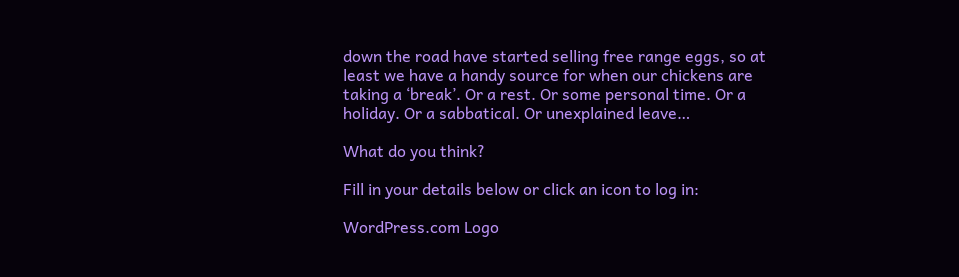down the road have started selling free range eggs, so at least we have a handy source for when our chickens are taking a ‘break’. Or a rest. Or some personal time. Or a holiday. Or a sabbatical. Or unexplained leave…

What do you think?

Fill in your details below or click an icon to log in:

WordPress.com Logo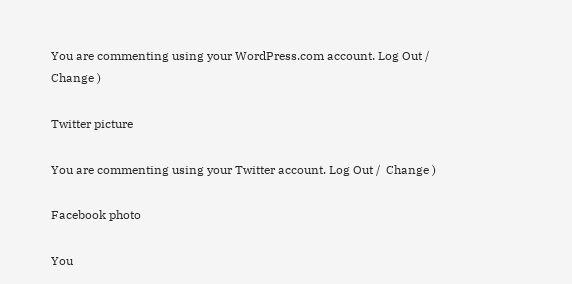You are commenting using your WordPress.com account. Log Out /  Change )

Twitter picture

You are commenting using your Twitter account. Log Out /  Change )

Facebook photo

You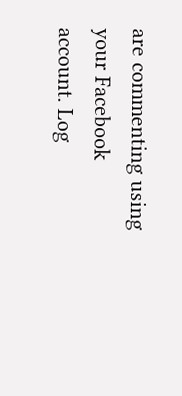are commenting using your Facebook account. Log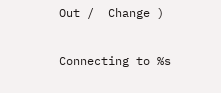Out /  Change )

Connecting to %s